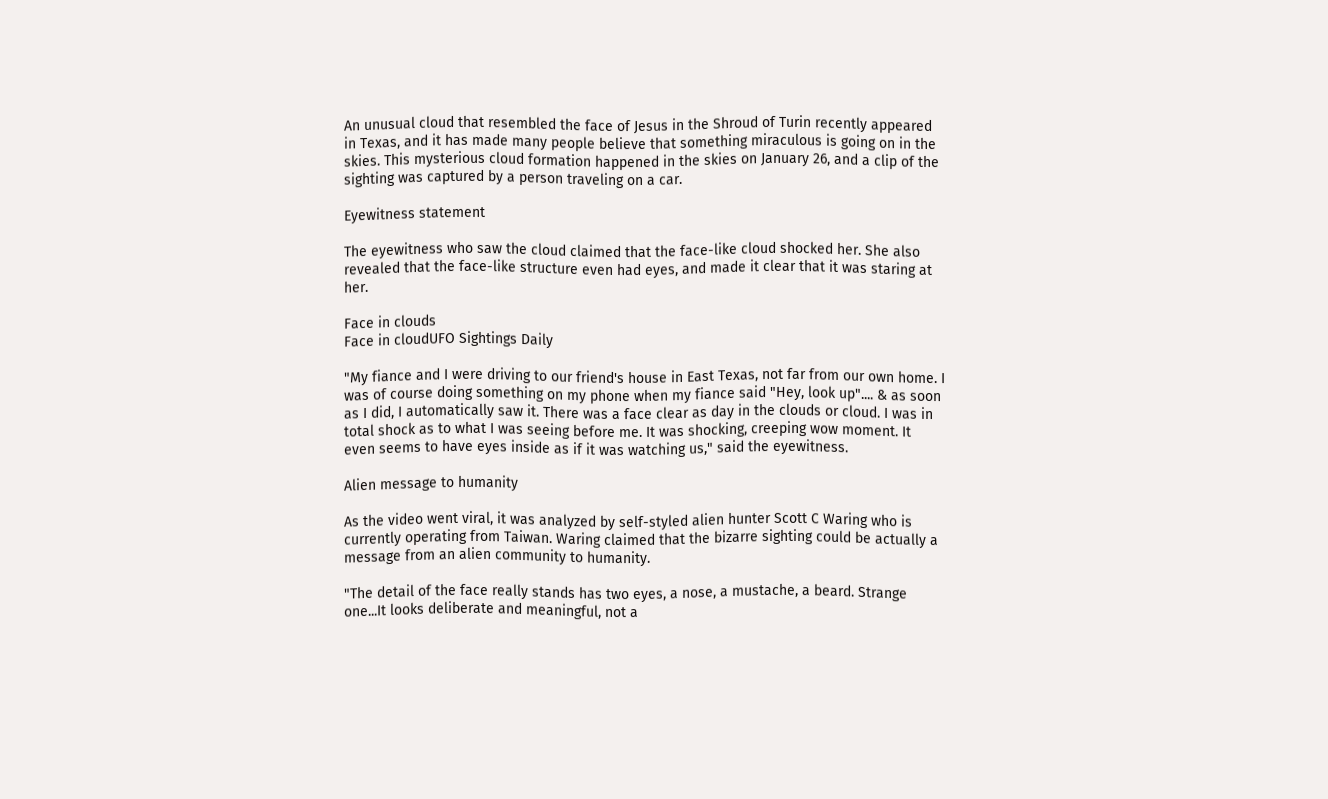An unusual cloud that resembled the face of Jesus in the Shroud of Turin recently appeared in Texas, and it has made many people believe that something miraculous is going on in the skies. This mysterious cloud formation happened in the skies on January 26, and a clip of the sighting was captured by a person traveling on a car.

Eyewitness statement

The eyewitness who saw the cloud claimed that the face-like cloud shocked her. She also revealed that the face-like structure even had eyes, and made it clear that it was staring at her.

Face in clouds
Face in cloudUFO Sightings Daily

"My fiance and I were driving to our friend's house in East Texas, not far from our own home. I was of course doing something on my phone when my fiance said "Hey, look up".... & as soon as I did, I automatically saw it. There was a face clear as day in the clouds or cloud. I was in total shock as to what I was seeing before me. It was shocking, creeping wow moment. It even seems to have eyes inside as if it was watching us," said the eyewitness.

Alien message to humanity

As the video went viral, it was analyzed by self-styled alien hunter Scott C Waring who is currently operating from Taiwan. Waring claimed that the bizarre sighting could be actually a message from an alien community to humanity.

"The detail of the face really stands has two eyes, a nose, a mustache, a beard. Strange one...It looks deliberate and meaningful, not a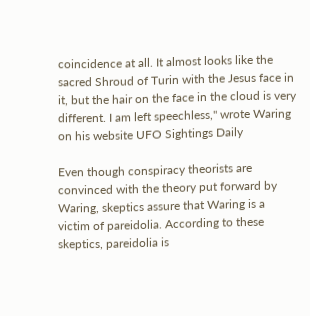coincidence at all. It almost looks like the sacred Shroud of Turin with the Jesus face in it, but the hair on the face in the cloud is very different. I am left speechless," wrote Waring on his website UFO Sightings Daily

Even though conspiracy theorists are convinced with the theory put forward by Waring, skeptics assure that Waring is a victim of pareidolia. According to these skeptics, pareidolia is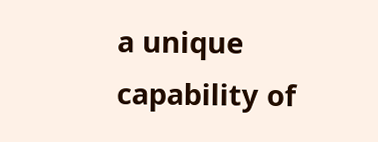a unique capability of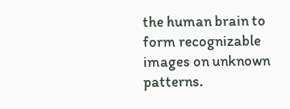the human brain to form recognizable images on unknown patterns.